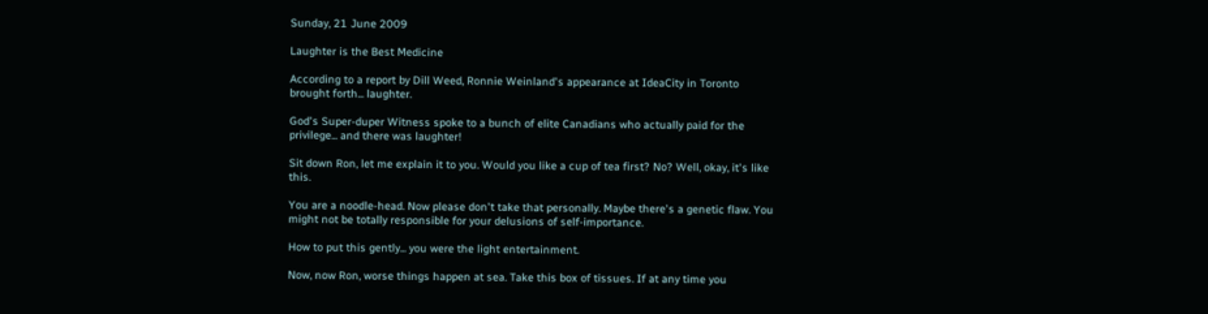Sunday, 21 June 2009

Laughter is the Best Medicine

According to a report by Dill Weed, Ronnie Weinland's appearance at IdeaCity in Toronto brought forth... laughter.

God's Super-duper Witness spoke to a bunch of elite Canadians who actually paid for the privilege... and there was laughter!

Sit down Ron, let me explain it to you. Would you like a cup of tea first? No? Well, okay, it's like this.

You are a noodle-head. Now please don't take that personally. Maybe there's a genetic flaw. You might not be totally responsible for your delusions of self-importance.

How to put this gently... you were the light entertainment.

Now, now Ron, worse things happen at sea. Take this box of tissues. If at any time you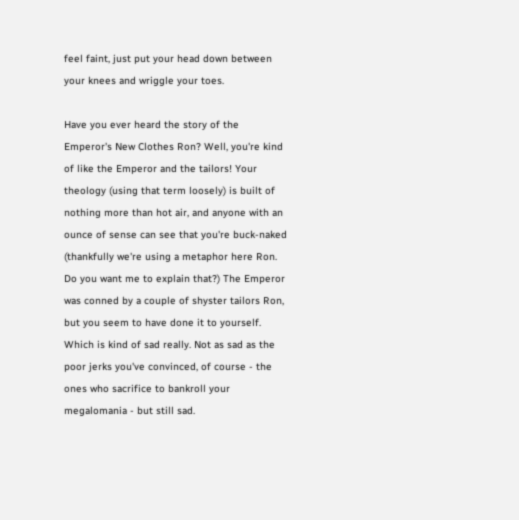feel faint, just put your head down between your knees and wriggle your toes.

Have you ever heard the story of the Emperor's New Clothes Ron? Well, you're kind of like the Emperor and the tailors! Your theology (using that term loosely) is built of nothing more than hot air, and anyone with an ounce of sense can see that you're buck-naked (thankfully we're using a metaphor here Ron. Do you want me to explain that?) The Emperor was conned by a couple of shyster tailors Ron, but you seem to have done it to yourself. Which is kind of sad really. Not as sad as the poor jerks you've convinced, of course - the ones who sacrifice to bankroll your megalomania - but still sad.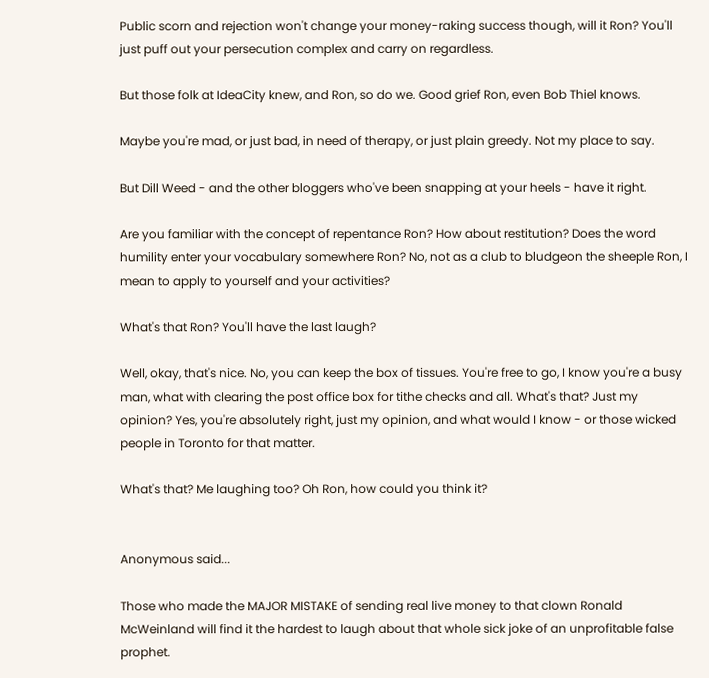Public scorn and rejection won't change your money-raking success though, will it Ron? You'll just puff out your persecution complex and carry on regardless.

But those folk at IdeaCity knew, and Ron, so do we. Good grief Ron, even Bob Thiel knows.

Maybe you're mad, or just bad, in need of therapy, or just plain greedy. Not my place to say.

But Dill Weed - and the other bloggers who've been snapping at your heels - have it right.

Are you familiar with the concept of repentance Ron? How about restitution? Does the word humility enter your vocabulary somewhere Ron? No, not as a club to bludgeon the sheeple Ron, I mean to apply to yourself and your activities?

What's that Ron? You'll have the last laugh?

Well, okay, that's nice. No, you can keep the box of tissues. You're free to go, I know you're a busy man, what with clearing the post office box for tithe checks and all. What's that? Just my opinion? Yes, you're absolutely right, just my opinion, and what would I know - or those wicked people in Toronto for that matter.

What's that? Me laughing too? Oh Ron, how could you think it?


Anonymous said...

Those who made the MAJOR MISTAKE of sending real live money to that clown Ronald McWeinland will find it the hardest to laugh about that whole sick joke of an unprofitable false prophet.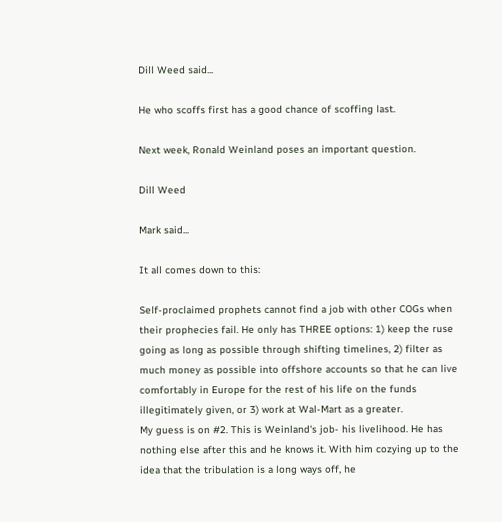Dill Weed said...

He who scoffs first has a good chance of scoffing last.

Next week, Ronald Weinland poses an important question.

Dill Weed

Mark said...

It all comes down to this:

Self-proclaimed prophets cannot find a job with other COGs when their prophecies fail. He only has THREE options: 1) keep the ruse going as long as possible through shifting timelines, 2) filter as much money as possible into offshore accounts so that he can live comfortably in Europe for the rest of his life on the funds illegitimately given, or 3) work at Wal-Mart as a greater.
My guess is on #2. This is Weinland's job- his livelihood. He has nothing else after this and he knows it. With him cozying up to the idea that the tribulation is a long ways off, he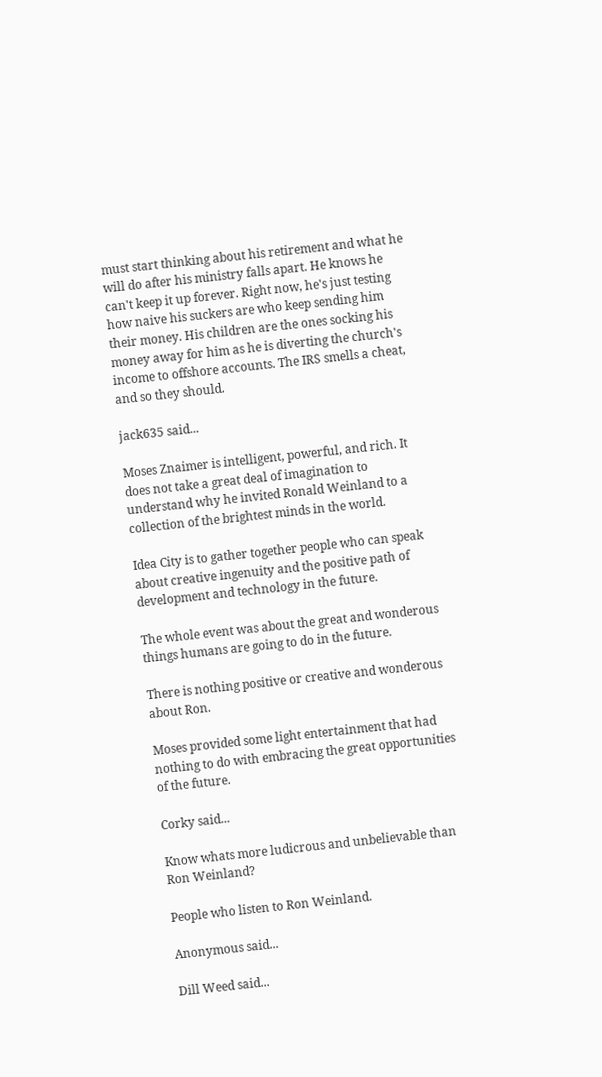must start thinking about his retirement and what he will do after his ministry falls apart. He knows he can't keep it up forever. Right now, he's just testing how naive his suckers are who keep sending him their money. His children are the ones socking his money away for him as he is diverting the church's income to offshore accounts. The IRS smells a cheat, and so they should.

jack635 said...

Moses Znaimer is intelligent, powerful, and rich. It does not take a great deal of imagination to understand why he invited Ronald Weinland to a collection of the brightest minds in the world.

Idea City is to gather together people who can speak about creative ingenuity and the positive path of development and technology in the future.

The whole event was about the great and wonderous things humans are going to do in the future.

There is nothing positive or creative and wonderous about Ron.

Moses provided some light entertainment that had nothing to do with embracing the great opportunities of the future.

Corky said...

Know whats more ludicrous and unbelievable than Ron Weinland?

People who listen to Ron Weinland.

Anonymous said...

Dill Weed said...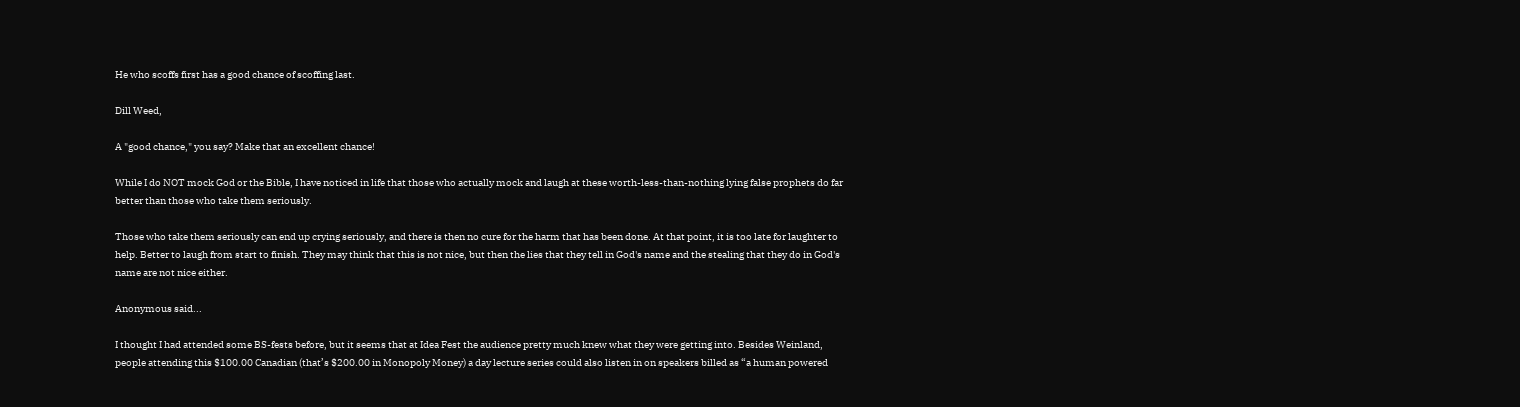He who scoffs first has a good chance of scoffing last.

Dill Weed,

A "good chance," you say? Make that an excellent chance!

While I do NOT mock God or the Bible, I have noticed in life that those who actually mock and laugh at these worth-less-than-nothing lying false prophets do far better than those who take them seriously.

Those who take them seriously can end up crying seriously, and there is then no cure for the harm that has been done. At that point, it is too late for laughter to help. Better to laugh from start to finish. They may think that this is not nice, but then the lies that they tell in God's name and the stealing that they do in God's name are not nice either.

Anonymous said...

I thought I had attended some BS-fests before, but it seems that at Idea Fest the audience pretty much knew what they were getting into. Besides Weinland, people attending this $100.00 Canadian (that’s $200.00 in Monopoly Money) a day lecture series could also listen in on speakers billed as “a human powered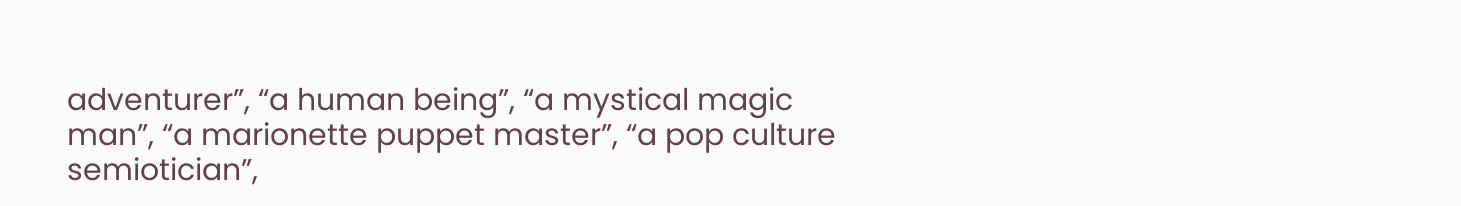adventurer”, “a human being”, “a mystical magic man”, “a marionette puppet master”, “a pop culture semiotician”,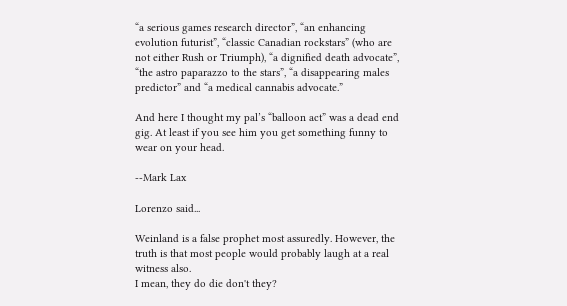“a serious games research director”, “an enhancing evolution futurist”, “classic Canadian rockstars” (who are not either Rush or Triumph), “a dignified death advocate”, “the astro paparazzo to the stars”, “a disappearing males predictor” and “a medical cannabis advocate.”

And here I thought my pal’s “balloon act” was a dead end gig. At least if you see him you get something funny to wear on your head.

--Mark Lax

Lorenzo said...

Weinland is a false prophet most assuredly. However, the truth is that most people would probably laugh at a real witness also.
I mean, they do die don't they?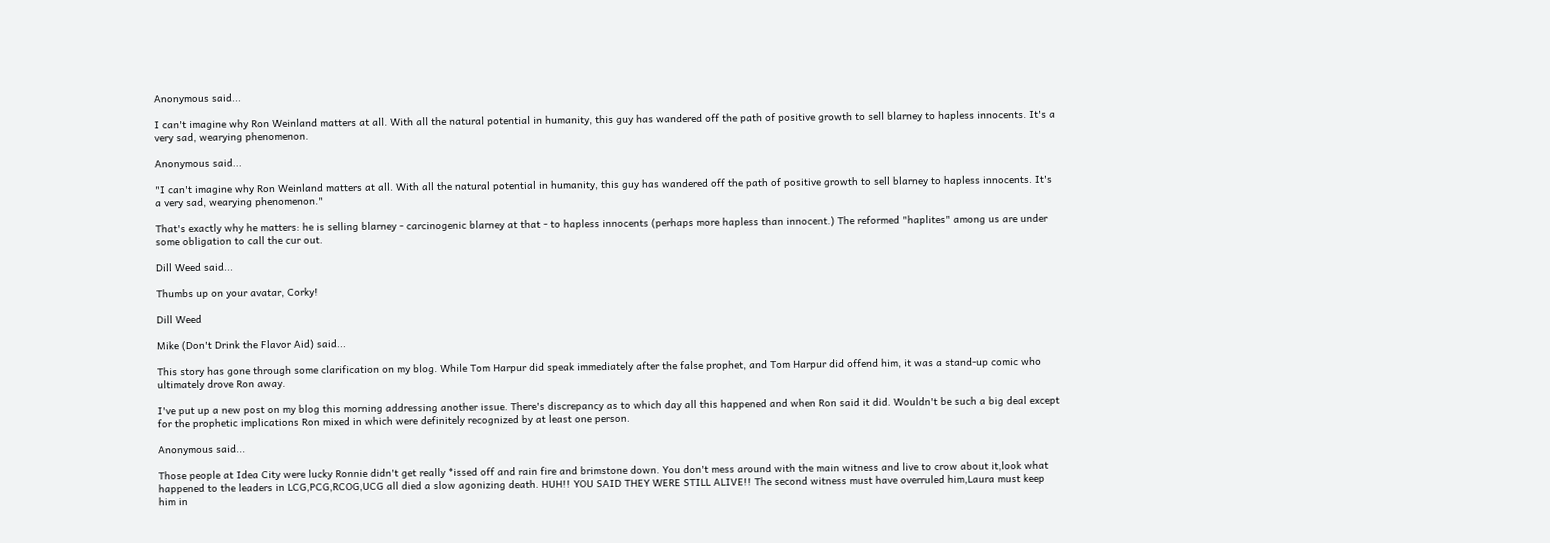Anonymous said...

I can't imagine why Ron Weinland matters at all. With all the natural potential in humanity, this guy has wandered off the path of positive growth to sell blarney to hapless innocents. It's a very sad, wearying phenomenon.

Anonymous said...

"I can't imagine why Ron Weinland matters at all. With all the natural potential in humanity, this guy has wandered off the path of positive growth to sell blarney to hapless innocents. It's a very sad, wearying phenomenon."

That's exactly why he matters: he is selling blarney - carcinogenic blarney at that - to hapless innocents (perhaps more hapless than innocent.) The reformed "haplites" among us are under some obligation to call the cur out.

Dill Weed said...

Thumbs up on your avatar, Corky!

Dill Weed

Mike (Don't Drink the Flavor Aid) said...

This story has gone through some clarification on my blog. While Tom Harpur did speak immediately after the false prophet, and Tom Harpur did offend him, it was a stand-up comic who ultimately drove Ron away.

I've put up a new post on my blog this morning addressing another issue. There's discrepancy as to which day all this happened and when Ron said it did. Wouldn't be such a big deal except for the prophetic implications Ron mixed in which were definitely recognized by at least one person.

Anonymous said...

Those people at Idea City were lucky Ronnie didn't get really *issed off and rain fire and brimstone down. You don't mess around with the main witness and live to crow about it,look what happened to the leaders in LCG,PCG,RCOG,UCG all died a slow agonizing death. HUH!! YOU SAID THEY WERE STILL ALIVE!! The second witness must have overruled him,Laura must keep him in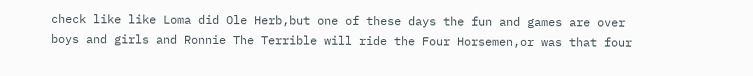check like like Loma did Ole Herb,but one of these days the fun and games are over boys and girls and Ronnie The Terrible will ride the Four Horsemen,or was that four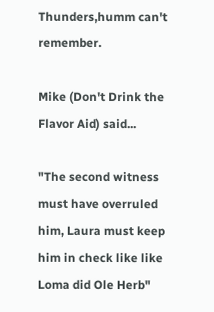Thunders,humm can't remember.

Mike (Don't Drink the Flavor Aid) said...

"The second witness must have overruled him, Laura must keep him in check like like Loma did Ole Herb"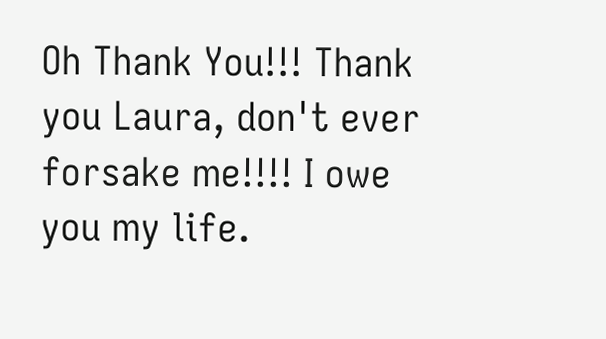Oh Thank You!!! Thank you Laura, don't ever forsake me!!!! I owe you my life.